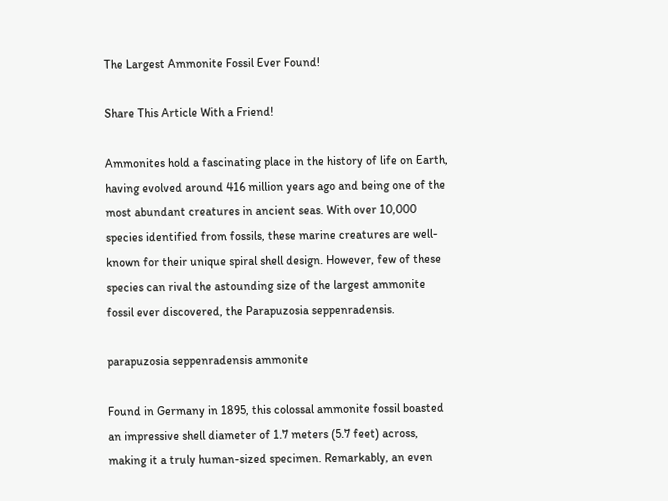The Largest Ammonite Fossil Ever Found!

Share This Article With a Friend!

Ammonites hold a fascinating place in the history of life on Earth, having evolved around 416 million years ago and being one of the most abundant creatures in ancient seas. With over 10,000 species identified from fossils, these marine creatures are well-known for their unique spiral shell design. However, few of these species can rival the astounding size of the largest ammonite fossil ever discovered, the Parapuzosia seppenradensis.

parapuzosia seppenradensis ammonite

Found in Germany in 1895, this colossal ammonite fossil boasted an impressive shell diameter of 1.7 meters (5.7 feet) across, making it a truly human-sized specimen. Remarkably, an even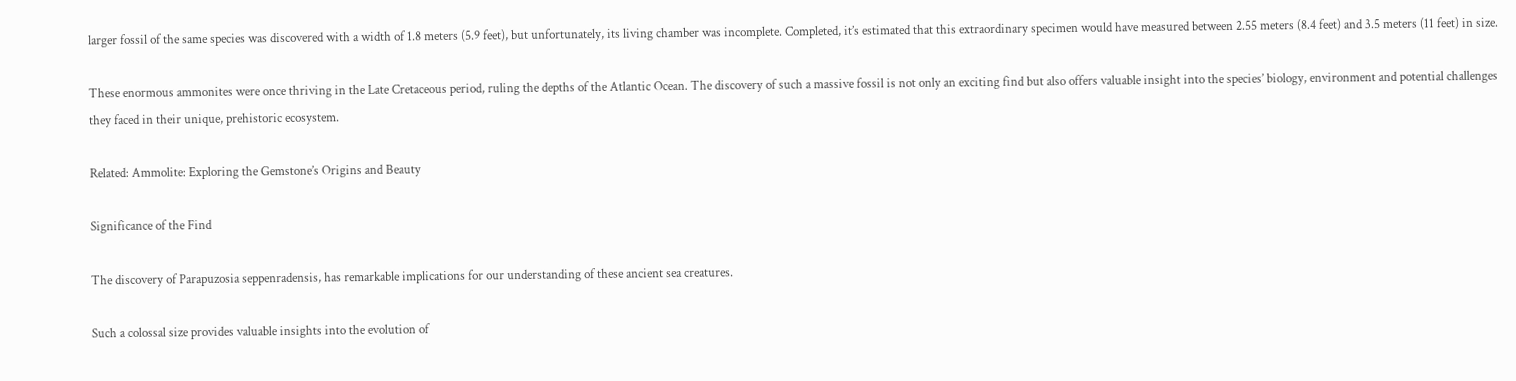larger fossil of the same species was discovered with a width of 1.8 meters (5.9 feet), but unfortunately, its living chamber was incomplete. Completed, it’s estimated that this extraordinary specimen would have measured between 2.55 meters (8.4 feet) and 3.5 meters (11 feet) in size.

These enormous ammonites were once thriving in the Late Cretaceous period, ruling the depths of the Atlantic Ocean. The discovery of such a massive fossil is not only an exciting find but also offers valuable insight into the species’ biology, environment and potential challenges they faced in their unique, prehistoric ecosystem.

Related: Ammolite: Exploring the Gemstone’s Origins and Beauty

Significance of the Find

The discovery of Parapuzosia seppenradensis, has remarkable implications for our understanding of these ancient sea creatures.

Such a colossal size provides valuable insights into the evolution of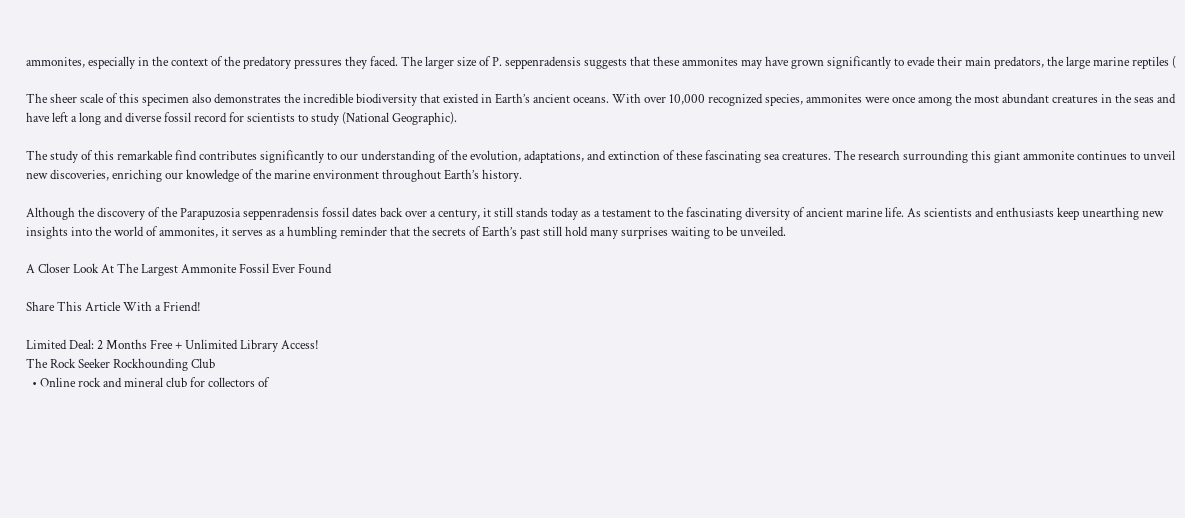ammonites, especially in the context of the predatory pressures they faced. The larger size of P. seppenradensis suggests that these ammonites may have grown significantly to evade their main predators, the large marine reptiles (

The sheer scale of this specimen also demonstrates the incredible biodiversity that existed in Earth’s ancient oceans. With over 10,000 recognized species, ammonites were once among the most abundant creatures in the seas and have left a long and diverse fossil record for scientists to study (National Geographic).

The study of this remarkable find contributes significantly to our understanding of the evolution, adaptations, and extinction of these fascinating sea creatures. The research surrounding this giant ammonite continues to unveil new discoveries, enriching our knowledge of the marine environment throughout Earth’s history.

Although the discovery of the Parapuzosia seppenradensis fossil dates back over a century, it still stands today as a testament to the fascinating diversity of ancient marine life. As scientists and enthusiasts keep unearthing new insights into the world of ammonites, it serves as a humbling reminder that the secrets of Earth’s past still hold many surprises waiting to be unveiled.

A Closer Look At The Largest Ammonite Fossil Ever Found

Share This Article With a Friend!

Limited Deal: 2 Months Free + Unlimited Library Access!
The Rock Seeker Rockhounding Club
  • Online rock and mineral club for collectors of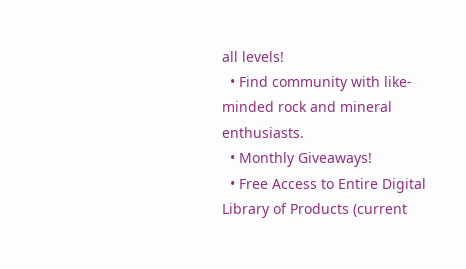all levels!
  • Find community with like-minded rock and mineral enthusiasts.
  • Monthly Giveaways!
  • Free Access to Entire Digital Library of Products (current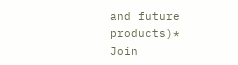and future products)*
Join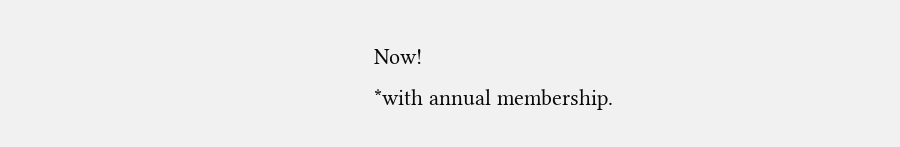Now!
*with annual membership.